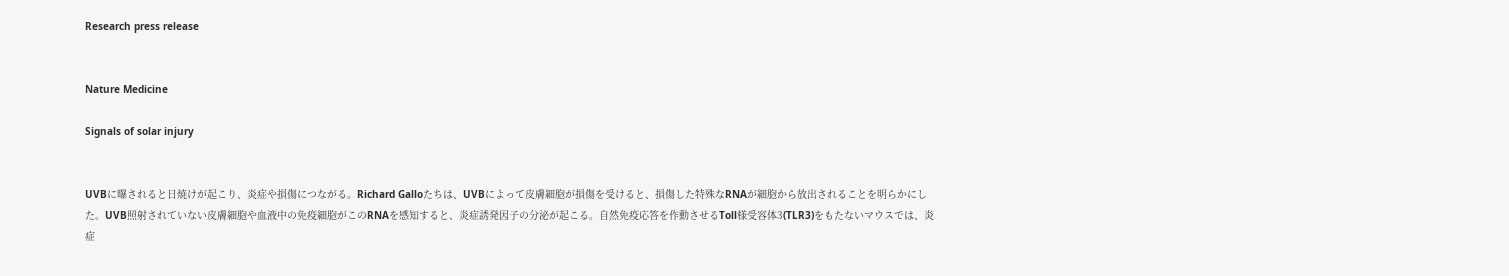Research press release


Nature Medicine

Signals of solar injury


UVBに曝されると日焼けが起こり、炎症や損傷につながる。Richard Galloたちは、UVBによって皮膚細胞が損傷を受けると、損傷した特殊なRNAが細胞から放出されることを明らかにした。UVB照射されていない皮膚細胞や血液中の免疫細胞がこのRNAを感知すると、炎症誘発因子の分泌が起こる。自然免疫応答を作動させるToll様受容体3(TLR3)をもたないマウスでは、炎症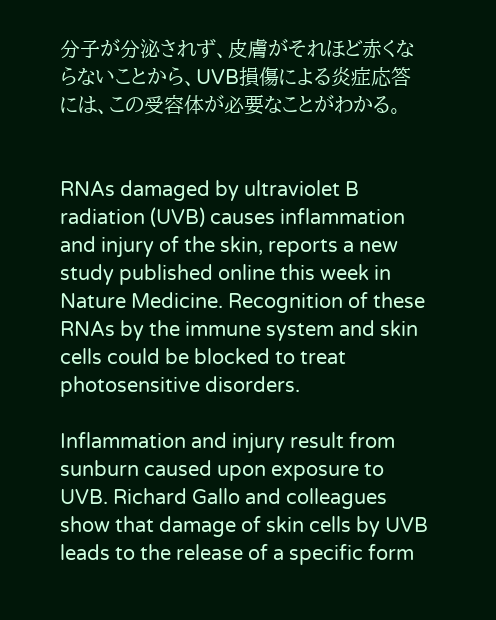分子が分泌されず、皮膚がそれほど赤くならないことから、UVB損傷による炎症応答には、この受容体が必要なことがわかる。


RNAs damaged by ultraviolet B radiation (UVB) causes inflammation and injury of the skin, reports a new study published online this week in Nature Medicine. Recognition of these RNAs by the immune system and skin cells could be blocked to treat photosensitive disorders.

Inflammation and injury result from sunburn caused upon exposure to UVB. Richard Gallo and colleagues show that damage of skin cells by UVB leads to the release of a specific form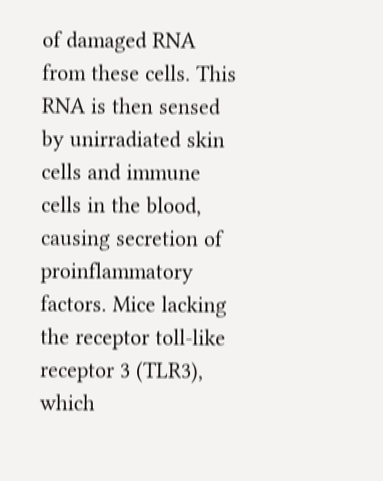of damaged RNA from these cells. This RNA is then sensed by unirradiated skin cells and immune cells in the blood, causing secretion of proinflammatory factors. Mice lacking the receptor toll-like receptor 3 (TLR3), which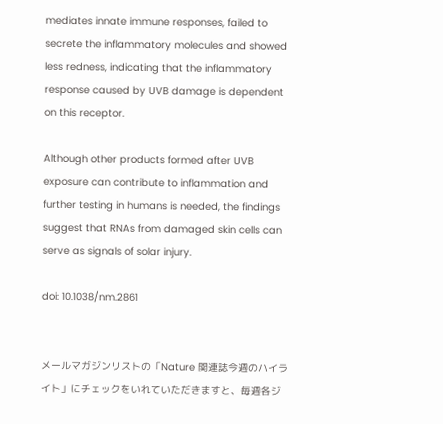mediates innate immune responses, failed to secrete the inflammatory molecules and showed less redness, indicating that the inflammatory response caused by UVB damage is dependent on this receptor.

Although other products formed after UVB exposure can contribute to inflammation and further testing in humans is needed, the findings suggest that RNAs from damaged skin cells can serve as signals of solar injury.

doi: 10.1038/nm.2861


メールマガジンリストの「Nature 関連誌今週のハイライト」にチェックをいれていただきますと、毎週各ジ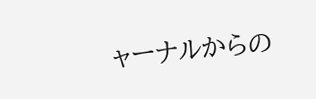ャーナルからの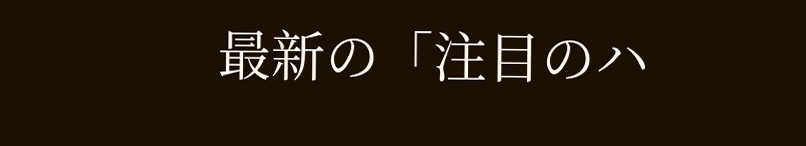最新の「注目のハ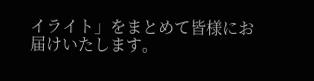イライト」をまとめて皆様にお届けいたします。